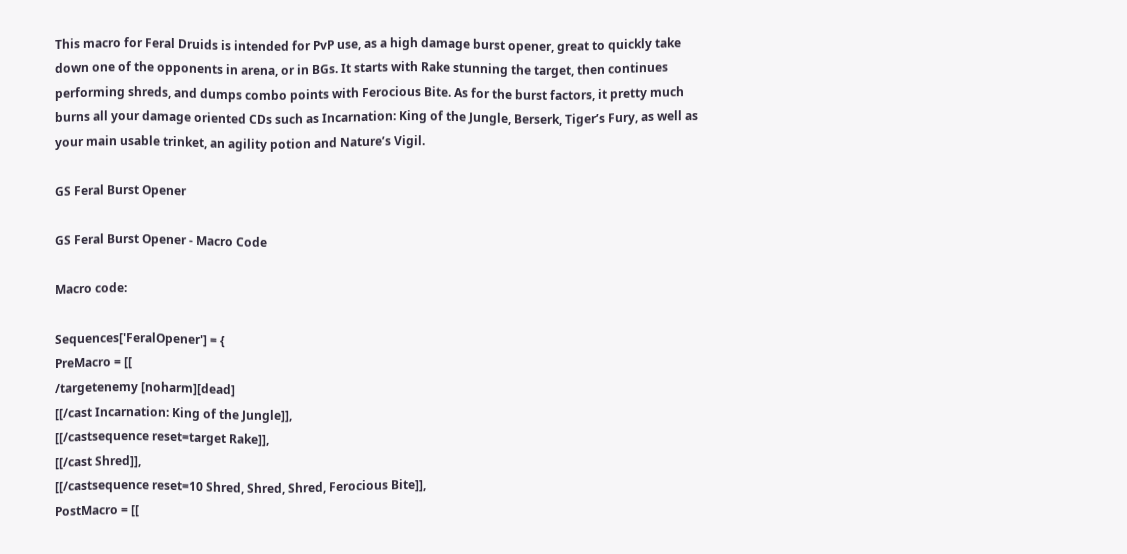This macro for Feral Druids is intended for PvP use, as a high damage burst opener, great to quickly take down one of the opponents in arena, or in BGs. It starts with Rake stunning the target, then continues performing shreds, and dumps combo points with Ferocious Bite. As for the burst factors, it pretty much burns all your damage oriented CDs such as Incarnation: King of the Jungle, Berserk, Tiger’s Fury, as well as your main usable trinket, an agility potion and Nature’s Vigil.

GS Feral Burst Opener

GS Feral Burst Opener - Macro Code

Macro code:

Sequences['FeralOpener'] = {
PreMacro = [[
/targetenemy [noharm][dead]
[[/cast Incarnation: King of the Jungle]],
[[/castsequence reset=target Rake]],
[[/cast Shred]],
[[/castsequence reset=10 Shred, Shred, Shred, Ferocious Bite]],
PostMacro = [[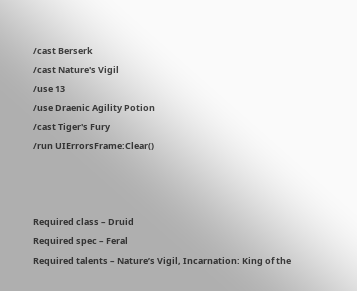/cast Berserk
/cast Nature's Vigil
/use 13
/use Draenic Agility Potion
/cast Tiger's Fury
/run UIErrorsFrame:Clear()



Required class – Druid
Required spec – Feral
Required talents – Nature’s Vigil, Incarnation: King of the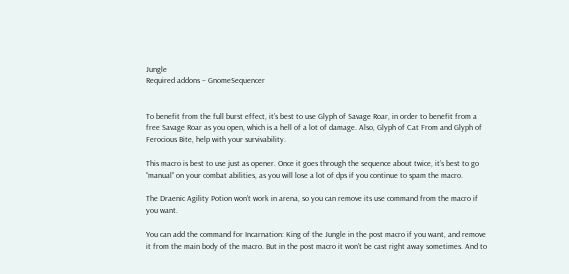Jungle
Required addons – GnomeSequencer


To benefit from the full burst effect, it’s best to use Glyph of Savage Roar, in order to benefit from a free Savage Roar as you open, which is a hell of a lot of damage. Also, Glyph of Cat From and Glyph of Ferocious Bite, help with your survivability.

This macro is best to use just as opener. Once it goes through the sequence about twice, it’s best to go “manual” on your combat abilities, as you will lose a lot of dps if you continue to spam the macro.

The Draenic Agility Potion won’t work in arena, so you can remove its use command from the macro if you want.

You can add the command for Incarnation: King of the Jungle in the post macro if you want, and remove it from the main body of the macro. But in the post macro it won’t be cast right away sometimes. And to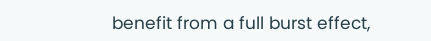benefit from a full burst effect,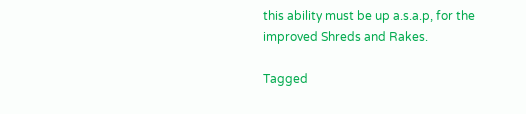this ability must be up a.s.a.p, for the improved Shreds and Rakes.

Tagged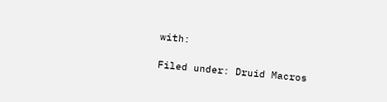with:

Filed under: Druid Macros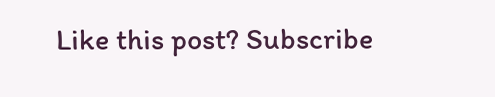Like this post? Subscribe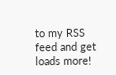to my RSS feed and get loads more!